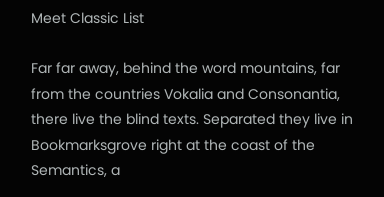Meet Classic List

Far far away, behind the word mountains, far from the countries Vokalia and Consonantia, there live the blind texts. Separated they live in Bookmarksgrove right at the coast of the Semantics, a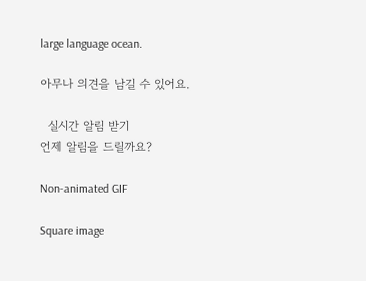large language ocean.

아무나 의견을 남길 수 있어요.

  실시간 알림 받기
언제 알림을 드릴까요?

Non-animated GIF

Square image